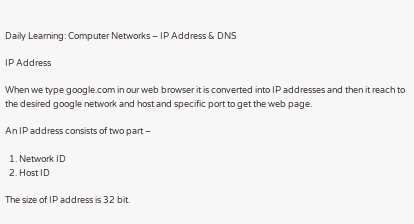Daily Learning: Computer Networks – IP Address & DNS

IP Address

When we type google.com in our web browser it is converted into IP addresses and then it reach to the desired google network and host and specific port to get the web page.

An IP address consists of two part –

  1. Network ID
  2. Host ID

The size of IP address is 32 bit.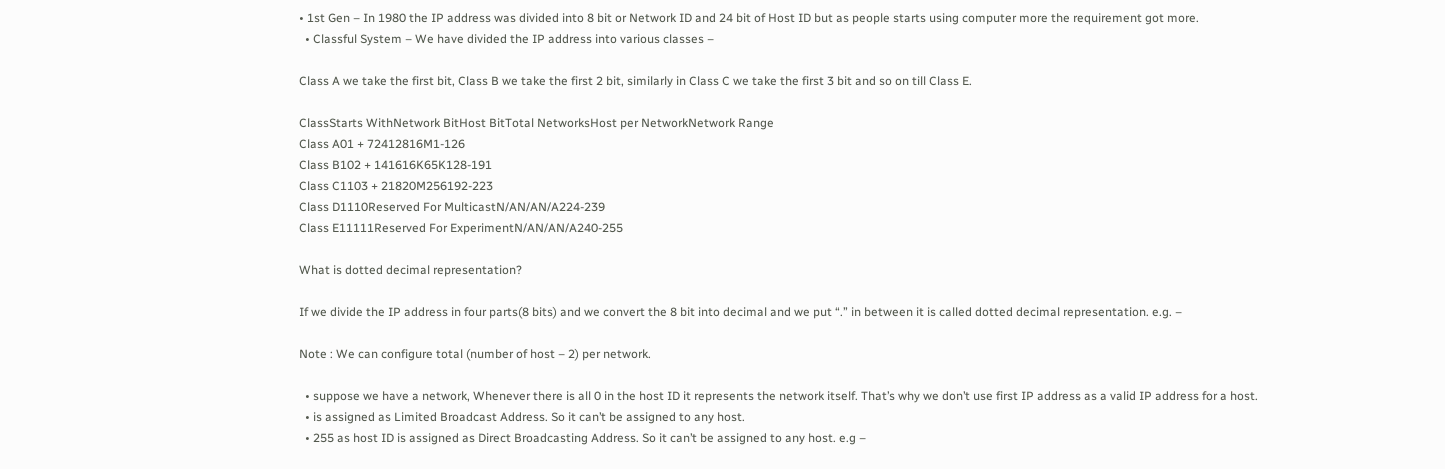• 1st Gen – In 1980 the IP address was divided into 8 bit or Network ID and 24 bit of Host ID but as people starts using computer more the requirement got more.
  • Classful System – We have divided the IP address into various classes –

Class A we take the first bit, Class B we take the first 2 bit, similarly in Class C we take the first 3 bit and so on till Class E.

ClassStarts WithNetwork BitHost BitTotal NetworksHost per NetworkNetwork Range
Class A01 + 72412816M1-126
Class B102 + 141616K65K128-191
Class C1103 + 21820M256192-223
Class D1110Reserved For MulticastN/AN/AN/A224-239
Class E11111Reserved For ExperimentN/AN/AN/A240-255

What is dotted decimal representation?

If we divide the IP address in four parts(8 bits) and we convert the 8 bit into decimal and we put “.” in between it is called dotted decimal representation. e.g. –

Note : We can configure total (number of host – 2) per network.

  • suppose we have a network, Whenever there is all 0 in the host ID it represents the network itself. That’s why we don’t use first IP address as a valid IP address for a host.
  • is assigned as Limited Broadcast Address. So it can’t be assigned to any host.
  • 255 as host ID is assigned as Direct Broadcasting Address. So it can’t be assigned to any host. e.g –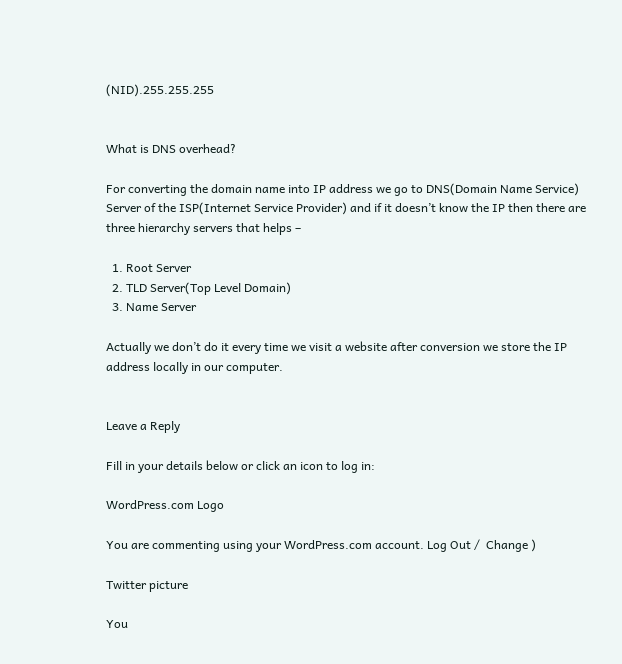(NID).255.255.255


What is DNS overhead?

For converting the domain name into IP address we go to DNS(Domain Name Service) Server of the ISP(Internet Service Provider) and if it doesn’t know the IP then there are three hierarchy servers that helps –

  1. Root Server
  2. TLD Server(Top Level Domain)
  3. Name Server

Actually we don’t do it every time we visit a website after conversion we store the IP address locally in our computer.


Leave a Reply

Fill in your details below or click an icon to log in:

WordPress.com Logo

You are commenting using your WordPress.com account. Log Out /  Change )

Twitter picture

You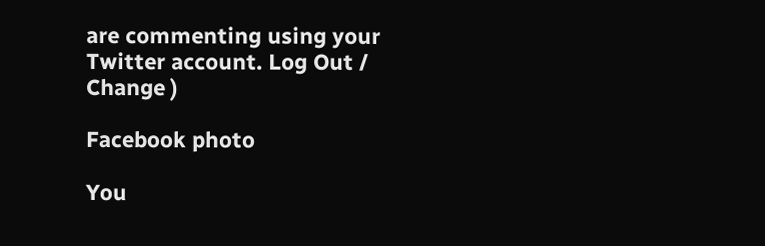are commenting using your Twitter account. Log Out /  Change )

Facebook photo

You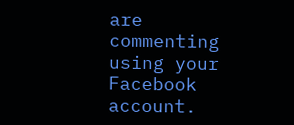are commenting using your Facebook account.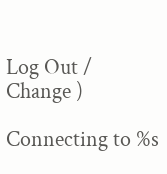Log Out /  Change )

Connecting to %s